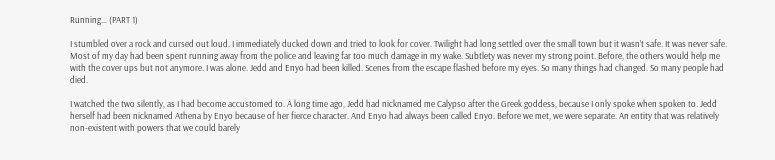Running… (PART 1)

I stumbled over a rock and cursed out loud. I immediately ducked down and tried to look for cover. Twilight had long settled over the small town but it wasn’t safe. It was never safe. Most of my day had been spent running away from the police and leaving far too much damage in my wake. Subtlety was never my strong point. Before, the others would help me with the cover ups but not anymore. I was alone. Jedd and Enyo had been killed. Scenes from the escape flashed before my eyes. So many things had changed. So many people had died.

I watched the two silently, as I had become accustomed to. A long time ago, Jedd had nicknamed me Calypso after the Greek goddess, because I only spoke when spoken to. Jedd herself had been nicknamed Athena by Enyo because of her fierce character. And Enyo had always been called Enyo. Before we met, we were separate. An entity that was relatively non-existent with powers that we could barely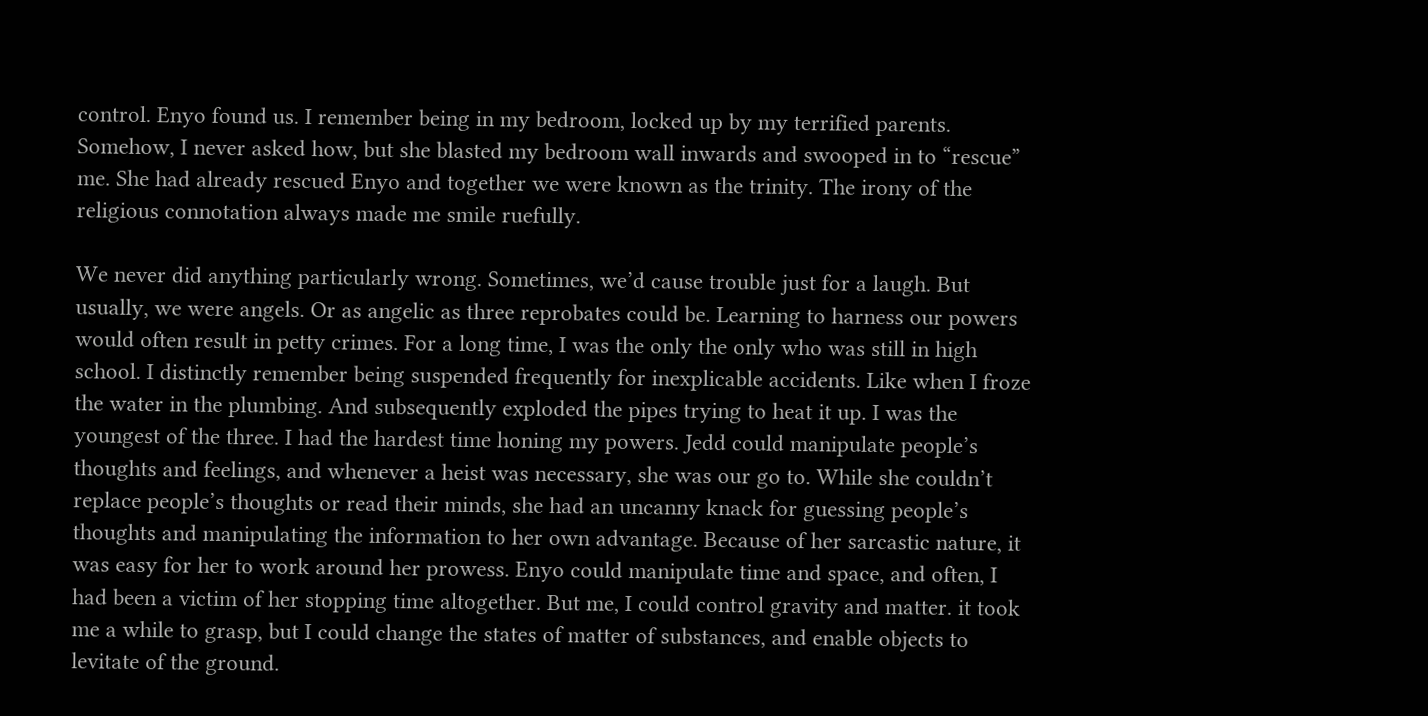control. Enyo found us. I remember being in my bedroom, locked up by my terrified parents. Somehow, I never asked how, but she blasted my bedroom wall inwards and swooped in to “rescue” me. She had already rescued Enyo and together we were known as the trinity. The irony of the religious connotation always made me smile ruefully.

We never did anything particularly wrong. Sometimes, we’d cause trouble just for a laugh. But usually, we were angels. Or as angelic as three reprobates could be. Learning to harness our powers would often result in petty crimes. For a long time, I was the only the only who was still in high school. I distinctly remember being suspended frequently for inexplicable accidents. Like when I froze the water in the plumbing. And subsequently exploded the pipes trying to heat it up. I was the youngest of the three. I had the hardest time honing my powers. Jedd could manipulate people’s thoughts and feelings, and whenever a heist was necessary, she was our go to. While she couldn’t replace people’s thoughts or read their minds, she had an uncanny knack for guessing people’s thoughts and manipulating the information to her own advantage. Because of her sarcastic nature, it was easy for her to work around her prowess. Enyo could manipulate time and space, and often, I had been a victim of her stopping time altogether. But me, I could control gravity and matter. it took me a while to grasp, but I could change the states of matter of substances, and enable objects to levitate of the ground.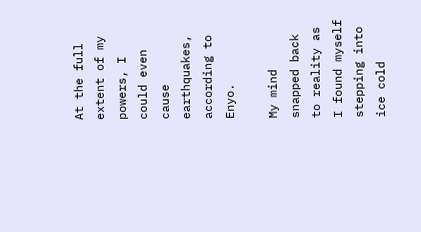At the full extent of my powers, I could even cause earthquakes, according to Enyo.

My mind snapped back to reality as I found myself stepping into ice cold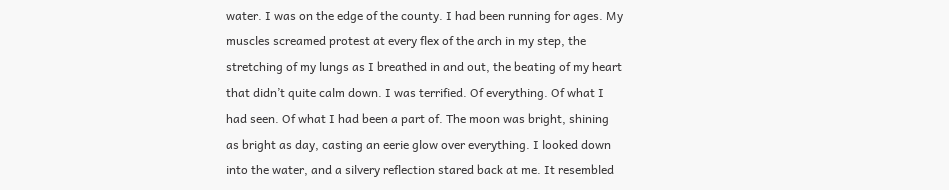water. I was on the edge of the county. I had been running for ages. My muscles screamed protest at every flex of the arch in my step, the stretching of my lungs as I breathed in and out, the beating of my heart that didn’t quite calm down. I was terrified. Of everything. Of what I had seen. Of what I had been a part of. The moon was bright, shining as bright as day, casting an eerie glow over everything. I looked down into the water, and a silvery reflection stared back at me. It resembled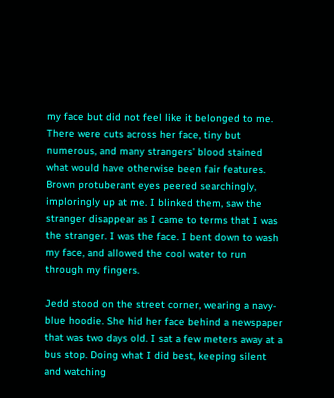my face but did not feel like it belonged to me. There were cuts across her face, tiny but numerous, and many strangers’ blood stained what would have otherwise been fair features. Brown protuberant eyes peered searchingly, imploringly up at me. I blinked them, saw the stranger disappear as I came to terms that I was the stranger. I was the face. I bent down to wash my face, and allowed the cool water to run through my fingers.

Jedd stood on the street corner, wearing a navy-blue hoodie. She hid her face behind a newspaper that was two days old. I sat a few meters away at a bus stop. Doing what I did best, keeping silent and watching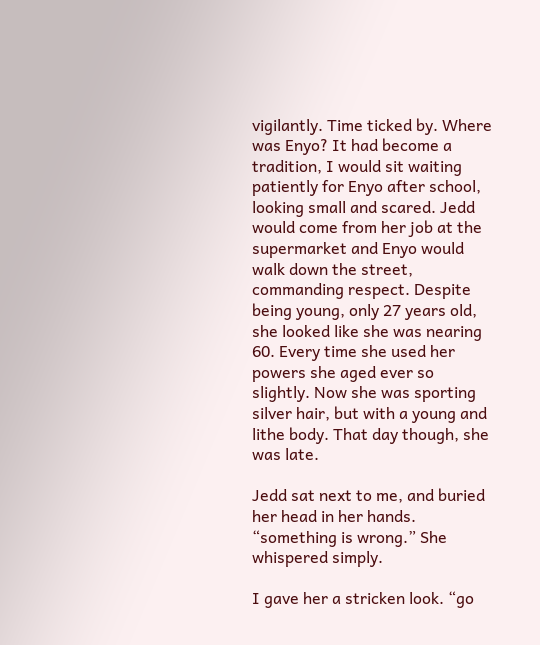vigilantly. Time ticked by. Where was Enyo? It had become a tradition, I would sit waiting patiently for Enyo after school, looking small and scared. Jedd would come from her job at the supermarket and Enyo would walk down the street, commanding respect. Despite being young, only 27 years old, she looked like she was nearing 60. Every time she used her powers she aged ever so slightly. Now she was sporting silver hair, but with a young and lithe body. That day though, she was late.

Jedd sat next to me, and buried her head in her hands. “something is wrong.” She whispered simply.

I gave her a stricken look. “go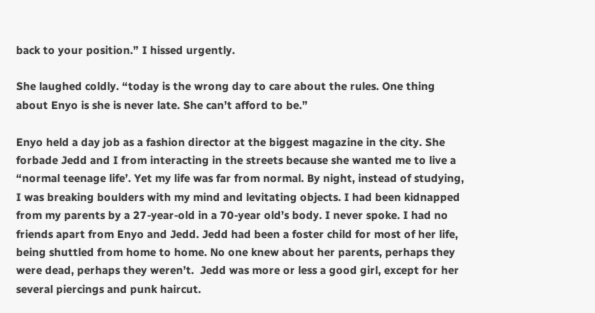back to your position.” I hissed urgently.

She laughed coldly. “today is the wrong day to care about the rules. One thing about Enyo is she is never late. She can’t afford to be.”

Enyo held a day job as a fashion director at the biggest magazine in the city. She forbade Jedd and I from interacting in the streets because she wanted me to live a “normal teenage life’. Yet my life was far from normal. By night, instead of studying, I was breaking boulders with my mind and levitating objects. I had been kidnapped from my parents by a 27-year-old in a 70-year old’s body. I never spoke. I had no friends apart from Enyo and Jedd. Jedd had been a foster child for most of her life, being shuttled from home to home. No one knew about her parents, perhaps they were dead, perhaps they weren’t.  Jedd was more or less a good girl, except for her several piercings and punk haircut.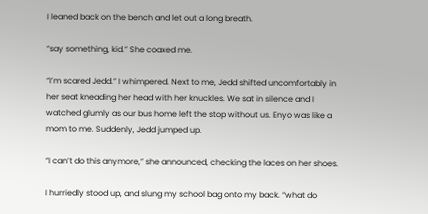I leaned back on the bench and let out a long breath.

“say something, kid.” She coaxed me.

“I’m scared Jedd.” I whimpered. Next to me, Jedd shifted uncomfortably in her seat kneading her head with her knuckles. We sat in silence and I watched glumly as our bus home left the stop without us. Enyo was like a mom to me. Suddenly, Jedd jumped up.

“I can’t do this anymore,” she announced, checking the laces on her shoes.

I hurriedly stood up, and slung my school bag onto my back. “what do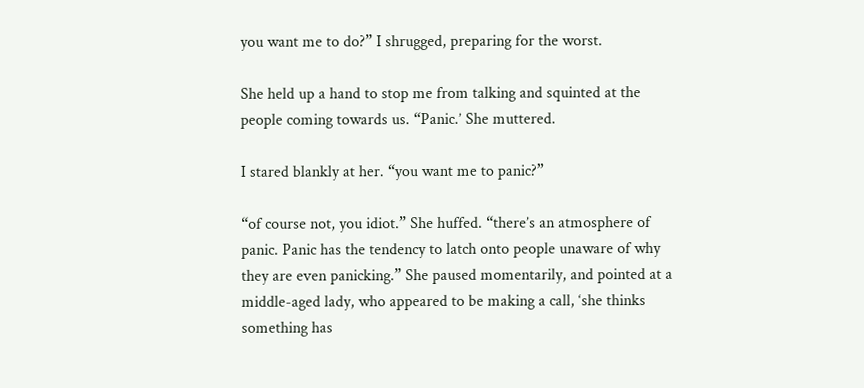you want me to do?” I shrugged, preparing for the worst.

She held up a hand to stop me from talking and squinted at the people coming towards us. “Panic.’ She muttered.

I stared blankly at her. “you want me to panic?”

“of course not, you idiot.” She huffed. “there’s an atmosphere of panic. Panic has the tendency to latch onto people unaware of why they are even panicking.” She paused momentarily, and pointed at a middle-aged lady, who appeared to be making a call, ‘she thinks something has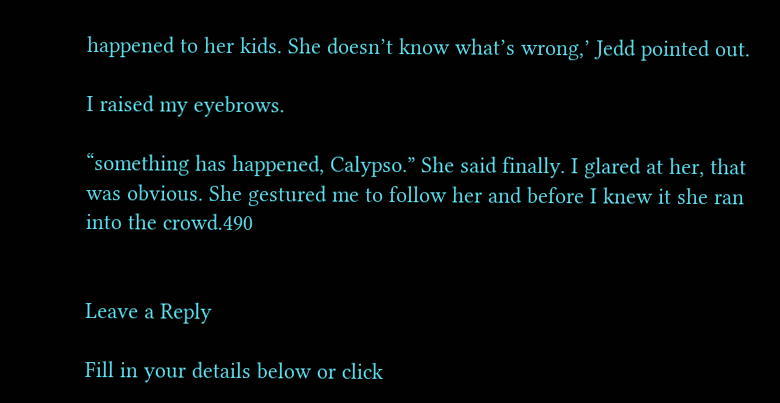happened to her kids. She doesn’t know what’s wrong,’ Jedd pointed out.

I raised my eyebrows.

“something has happened, Calypso.” She said finally. I glared at her, that was obvious. She gestured me to follow her and before I knew it she ran into the crowd.490


Leave a Reply

Fill in your details below or click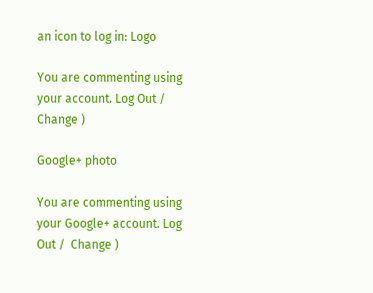an icon to log in: Logo

You are commenting using your account. Log Out /  Change )

Google+ photo

You are commenting using your Google+ account. Log Out /  Change )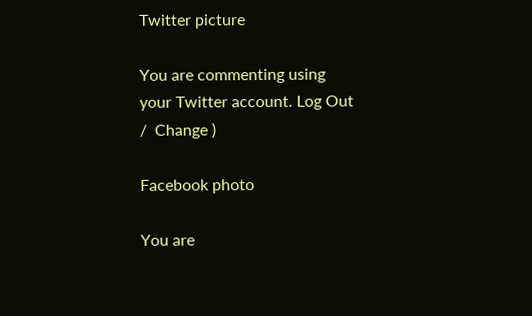Twitter picture

You are commenting using your Twitter account. Log Out /  Change )

Facebook photo

You are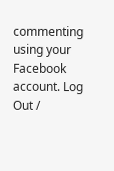commenting using your Facebook account. Log Out /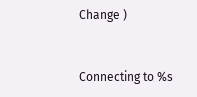Change )


Connecting to %s